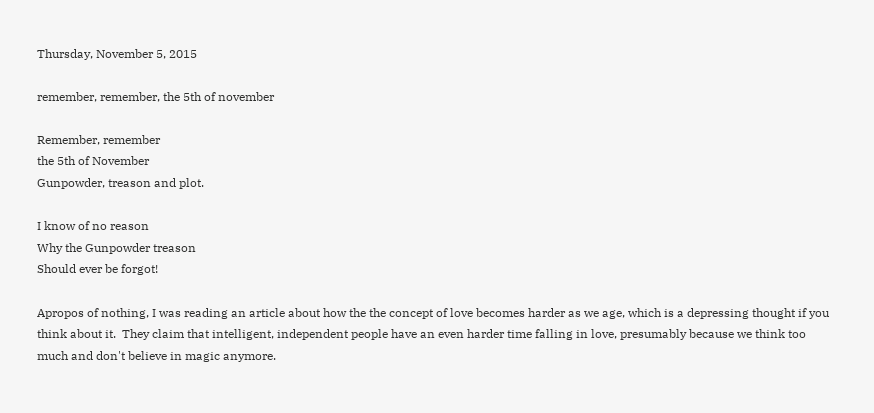Thursday, November 5, 2015

remember, remember, the 5th of november

Remember, remember
the 5th of November
Gunpowder, treason and plot.

I know of no reason
Why the Gunpowder treason
Should ever be forgot!

Apropos of nothing, I was reading an article about how the the concept of love becomes harder as we age, which is a depressing thought if you think about it.  They claim that intelligent, independent people have an even harder time falling in love, presumably because we think too much and don't believe in magic anymore.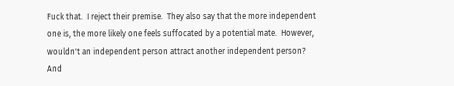Fuck that.  I reject their premise.  They also say that the more independent one is, the more likely one feels suffocated by a potential mate.  However, wouldn't an independent person attract another independent person?  And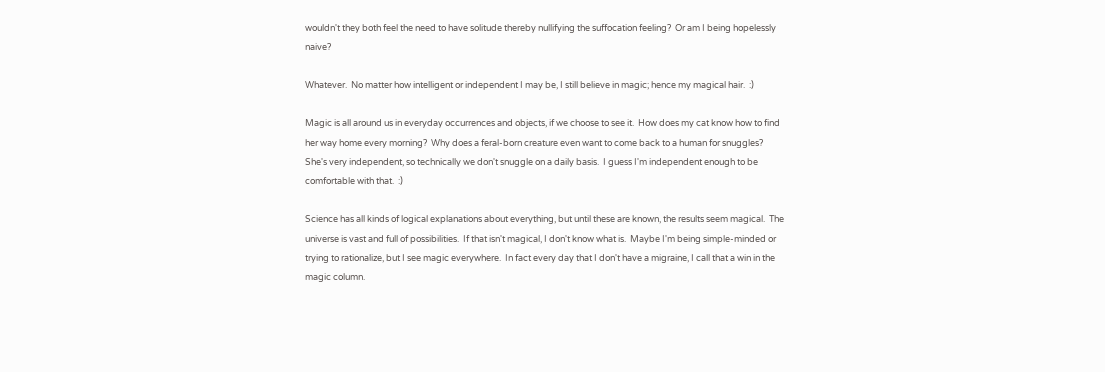wouldn't they both feel the need to have solitude thereby nullifying the suffocation feeling?  Or am I being hopelessly naive?

Whatever.  No matter how intelligent or independent I may be, I still believe in magic; hence my magical hair.  :)

Magic is all around us in everyday occurrences and objects, if we choose to see it.  How does my cat know how to find her way home every morning?  Why does a feral-born creature even want to come back to a human for snuggles?  She's very independent, so technically we don't snuggle on a daily basis.  I guess I'm independent enough to be comfortable with that.  :)

Science has all kinds of logical explanations about everything, but until these are known, the results seem magical.  The universe is vast and full of possibilities.  If that isn't magical, I don't know what is.  Maybe I'm being simple-minded or trying to rationalize, but I see magic everywhere.  In fact every day that I don't have a migraine, I call that a win in the magic column.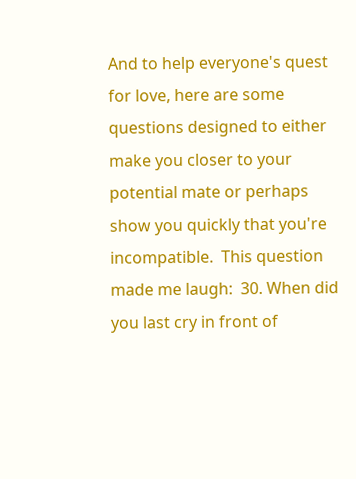And to help everyone's quest for love, here are some questions designed to either make you closer to your potential mate or perhaps show you quickly that you're incompatible.  This question made me laugh:  30. When did you last cry in front of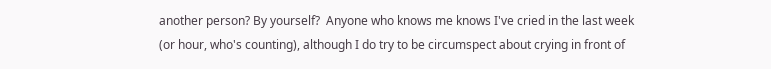another person? By yourself?  Anyone who knows me knows I've cried in the last week (or hour, who's counting), although I do try to be circumspect about crying in front of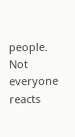people.  Not everyone reacts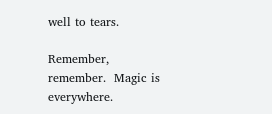well to tears.

Remember, remember.  Magic is everywhere.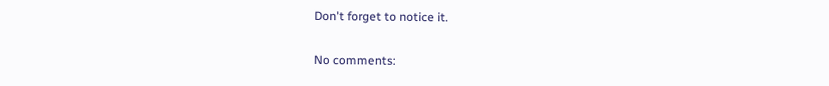Don't forget to notice it.

No comments: